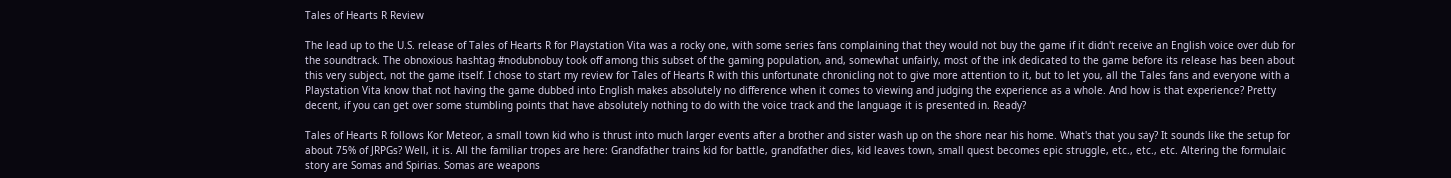Tales of Hearts R Review

The lead up to the U.S. release of Tales of Hearts R for Playstation Vita was a rocky one, with some series fans complaining that they would not buy the game if it didn't receive an English voice over dub for the soundtrack. The obnoxious hashtag #nodubnobuy took off among this subset of the gaming population, and, somewhat unfairly, most of the ink dedicated to the game before its release has been about this very subject, not the game itself. I chose to start my review for Tales of Hearts R with this unfortunate chronicling not to give more attention to it, but to let you, all the Tales fans and everyone with a Playstation Vita know that not having the game dubbed into English makes absolutely no difference when it comes to viewing and judging the experience as a whole. And how is that experience? Pretty decent, if you can get over some stumbling points that have absolutely nothing to do with the voice track and the language it is presented in. Ready?

Tales of Hearts R follows Kor Meteor, a small town kid who is thrust into much larger events after a brother and sister wash up on the shore near his home. What's that you say? It sounds like the setup for about 75% of JRPGs? Well, it is. All the familiar tropes are here: Grandfather trains kid for battle, grandfather dies, kid leaves town, small quest becomes epic struggle, etc., etc., etc. Altering the formulaic story are Somas and Spirias. Somas are weapons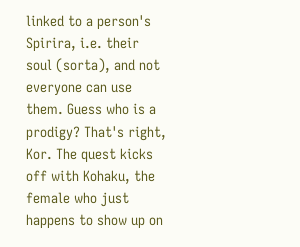linked to a person's Spirira, i.e. their soul (sorta), and not everyone can use them. Guess who is a prodigy? That's right, Kor. The quest kicks off with Kohaku, the female who just happens to show up on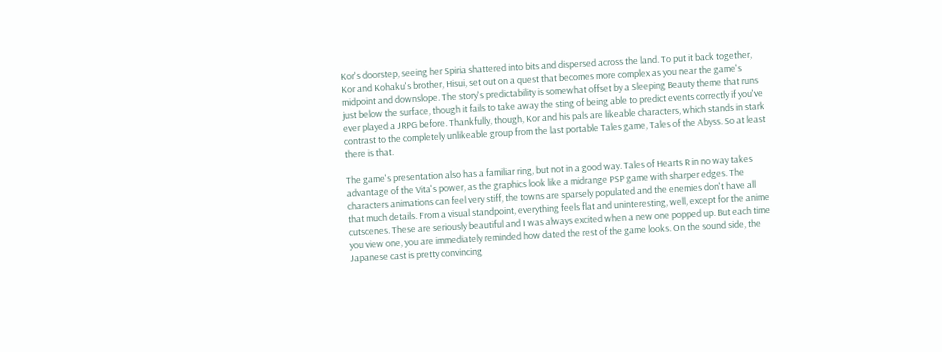Kor's doorstep, seeing her Spiria shattered into bits and dispersed across the land. To put it back together, Kor and Kohaku's brother, Hisui, set out on a quest that becomes more complex as you near the game's midpoint and downslope. The story's predictability is somewhat offset by a Sleeping Beauty theme that runs just below the surface, though it fails to take away the sting of being able to predict events correctly if you've ever played a JRPG before. Thankfully, though, Kor and his pals are likeable characters, which stands in stark contrast to the completely unlikeable group from the last portable Tales game, Tales of the Abyss. So at least there is that.

The game's presentation also has a familiar ring, but not in a good way. Tales of Hearts R in no way takes advantage of the Vita's power, as the graphics look like a midrange PSP game with sharper edges. The characters animations can feel very stiff, the towns are sparsely populated and the enemies don't have all that much details. From a visual standpoint, everything feels flat and uninteresting, well, except for the anime cutscenes. These are seriously beautiful and I was always excited when a new one popped up. But each time you view one, you are immediately reminded how dated the rest of the game looks. On the sound side, the Japanese cast is pretty convincing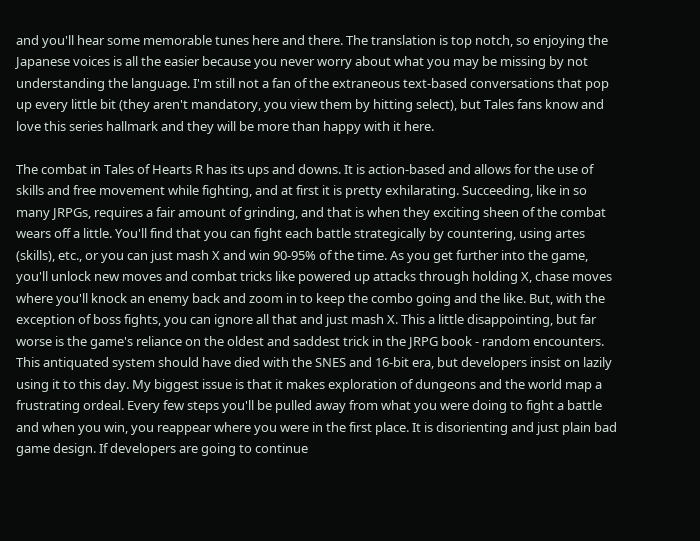and you'll hear some memorable tunes here and there. The translation is top notch, so enjoying the Japanese voices is all the easier because you never worry about what you may be missing by not understanding the language. I'm still not a fan of the extraneous text-based conversations that pop up every little bit (they aren't mandatory, you view them by hitting select), but Tales fans know and love this series hallmark and they will be more than happy with it here.

The combat in Tales of Hearts R has its ups and downs. It is action-based and allows for the use of skills and free movement while fighting, and at first it is pretty exhilarating. Succeeding, like in so many JRPGs, requires a fair amount of grinding, and that is when they exciting sheen of the combat wears off a little. You'll find that you can fight each battle strategically by countering, using artes (skills), etc., or you can just mash X and win 90-95% of the time. As you get further into the game, you'll unlock new moves and combat tricks like powered up attacks through holding X, chase moves where you'll knock an enemy back and zoom in to keep the combo going and the like. But, with the exception of boss fights, you can ignore all that and just mash X. This a little disappointing, but far worse is the game's reliance on the oldest and saddest trick in the JRPG book - random encounters. This antiquated system should have died with the SNES and 16-bit era, but developers insist on lazily using it to this day. My biggest issue is that it makes exploration of dungeons and the world map a frustrating ordeal. Every few steps you'll be pulled away from what you were doing to fight a battle and when you win, you reappear where you were in the first place. It is disorienting and just plain bad game design. If developers are going to continue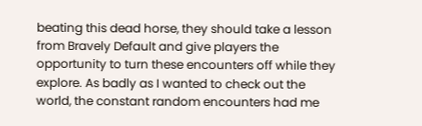beating this dead horse, they should take a lesson from Bravely Default and give players the opportunity to turn these encounters off while they explore. As badly as I wanted to check out the world, the constant random encounters had me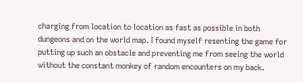charging from location to location as fast as possible in both dungeons and on the world map. I found myself resenting the game for putting up such an obstacle and preventing me from seeing the world without the constant monkey of random encounters on my back.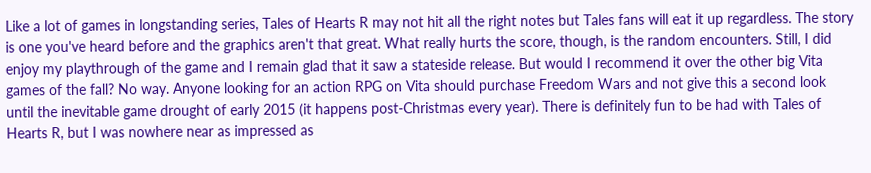Like a lot of games in longstanding series, Tales of Hearts R may not hit all the right notes but Tales fans will eat it up regardless. The story is one you've heard before and the graphics aren't that great. What really hurts the score, though, is the random encounters. Still, I did enjoy my playthrough of the game and I remain glad that it saw a stateside release. But would I recommend it over the other big Vita games of the fall? No way. Anyone looking for an action RPG on Vita should purchase Freedom Wars and not give this a second look until the inevitable game drought of early 2015 (it happens post-Christmas every year). There is definitely fun to be had with Tales of Hearts R, but I was nowhere near as impressed as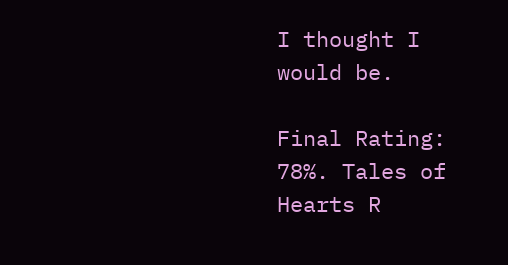I thought I would be.

Final Rating: 78%. Tales of Hearts R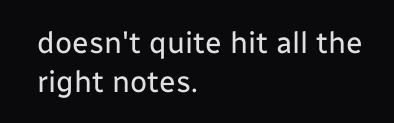doesn't quite hit all the right notes.